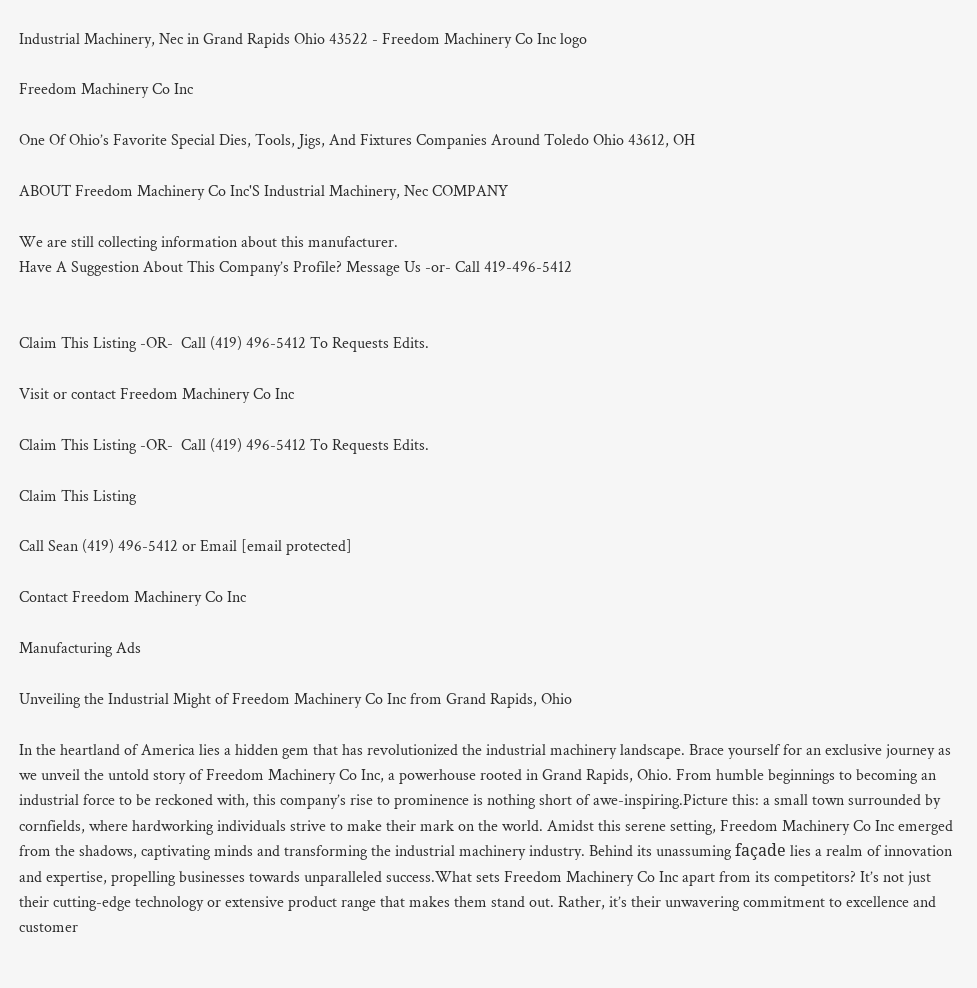Industrial Machinery, Nec in Grand Rapids Ohio 43522 - Freedom Machinery Co Inc logo

Freedom Machinery Co Inc

One Of Ohio’s Favorite Special Dies, Tools, Jigs, And Fixtures Companies Around Toledo Ohio 43612, OH

ABOUT Freedom Machinery Co Inc'S Industrial Machinery, Nec COMPANY

We are still collecting information about this manufacturer.
Have A Suggestion About This Company’s Profile? Message Us -or- Call 419-496-5412


Claim This Listing -OR-  Call (419) 496-5412 To Requests Edits.

Visit or contact Freedom Machinery Co Inc

Claim This Listing -OR-  Call (419) 496-5412 To Requests Edits.

Claim This Listing

Call Sean (419) 496-5412 or Email [email protected]

Contact Freedom Machinery Co Inc

Manufacturing Ads

Unveiling the Industrial Might of Freedom Machinery Co Inc from Grand Rapids, Ohio

In the heartland of America lies a hidden gem that has revolutionized the industrial machinery landscape. Brace yourself for an exclusive journey as we unveil the untold story of Freedom Machinery Co Inc, a powerhouse rooted in Grand Rapids, Ohio. From humble beginnings to becoming an industrial force to be reckoned with, this company’s rise to prominence is nothing short of awe-inspiring.Picture this: a small town surrounded by cornfields, where hardworking individuals strive to make their mark on the world. Amidst this serene setting, Freedom Machinery Co Inc emerged from the shadows, captivating minds and transforming the industrial machinery industry. Behind its unassuming façade lies a realm of innovation and expertise, propelling businesses towards unparalleled success.What sets Freedom Machinery Co Inc apart from its competitors? It’s not just their cutting-edge technology or extensive product range that makes them stand out. Rather, it’s their unwavering commitment to excellence and customer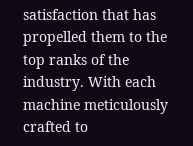satisfaction that has propelled them to the top ranks of the industry. With each machine meticulously crafted to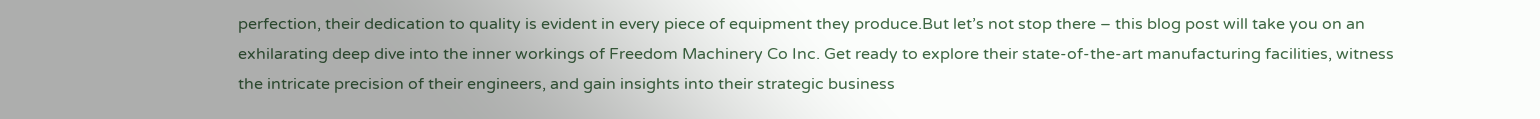perfection, their dedication to quality is evident in every piece of equipment they produce.But let’s not stop there – this blog post will take you on an exhilarating deep dive into the inner workings of Freedom Machinery Co Inc. Get ready to explore their state-of-the-art manufacturing facilities, witness the intricate precision of their engineers, and gain insights into their strategic business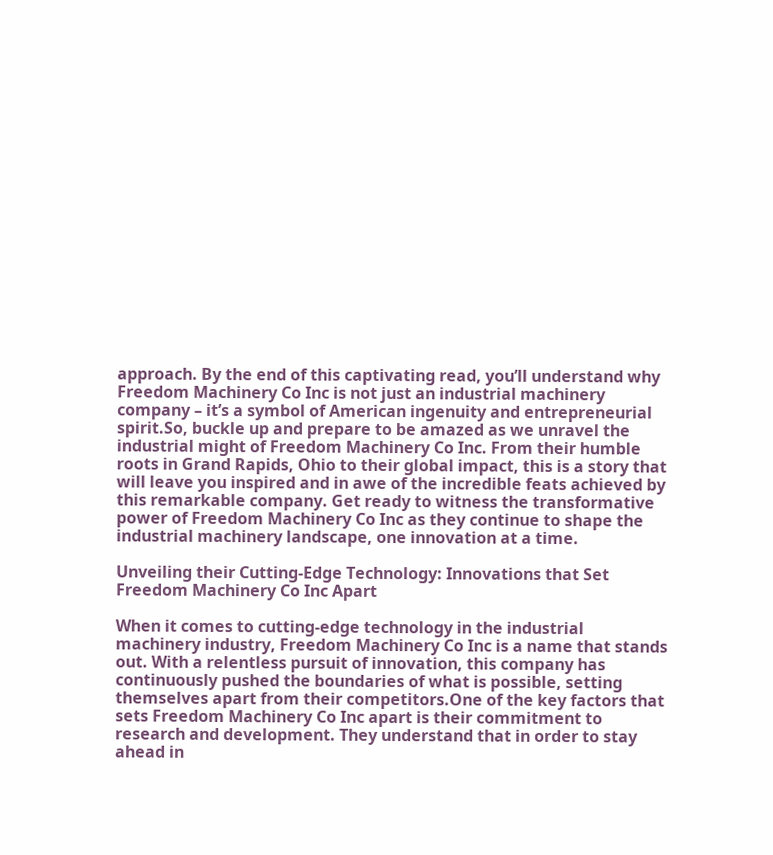approach. By the end of this captivating read, you’ll understand why Freedom Machinery Co Inc is not just an industrial machinery company – it’s a symbol of American ingenuity and entrepreneurial spirit.So, buckle up and prepare to be amazed as we unravel the industrial might of Freedom Machinery Co Inc. From their humble roots in Grand Rapids, Ohio to their global impact, this is a story that will leave you inspired and in awe of the incredible feats achieved by this remarkable company. Get ready to witness the transformative power of Freedom Machinery Co Inc as they continue to shape the industrial machinery landscape, one innovation at a time.

Unveiling their Cutting-Edge Technology: Innovations that Set Freedom Machinery Co Inc Apart

When it comes to cutting-edge technology in the industrial machinery industry, Freedom Machinery Co Inc is a name that stands out. With a relentless pursuit of innovation, this company has continuously pushed the boundaries of what is possible, setting themselves apart from their competitors.One of the key factors that sets Freedom Machinery Co Inc apart is their commitment to research and development. They understand that in order to stay ahead in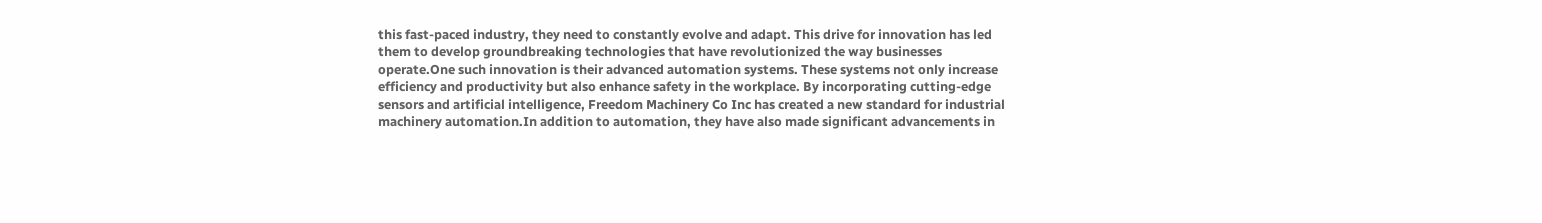this fast-paced industry, they need to constantly evolve and adapt. This drive for innovation has led them to develop groundbreaking technologies that have revolutionized the way businesses operate.One such innovation is their advanced automation systems. These systems not only increase efficiency and productivity but also enhance safety in the workplace. By incorporating cutting-edge sensors and artificial intelligence, Freedom Machinery Co Inc has created a new standard for industrial machinery automation.In addition to automation, they have also made significant advancements in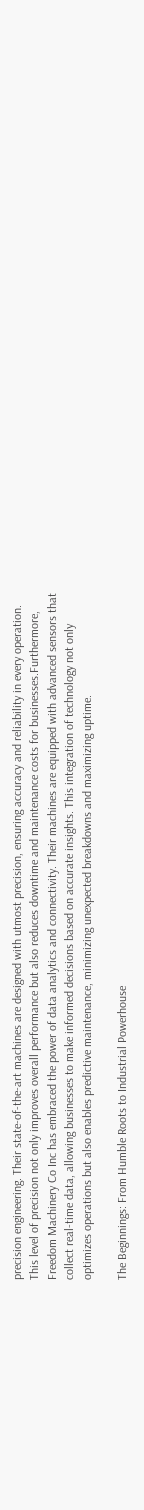precision engineering. Their state-of-the-art machines are designed with utmost precision, ensuring accuracy and reliability in every operation. This level of precision not only improves overall performance but also reduces downtime and maintenance costs for businesses.Furthermore, Freedom Machinery Co Inc has embraced the power of data analytics and connectivity. Their machines are equipped with advanced sensors that collect real-time data, allowing businesses to make informed decisions based on accurate insights. This integration of technology not only optimizes operations but also enables predictive maintenance, minimizing unexpected breakdowns and maximizing uptime.

The Beginnings: From Humble Roots to Industrial Powerhouse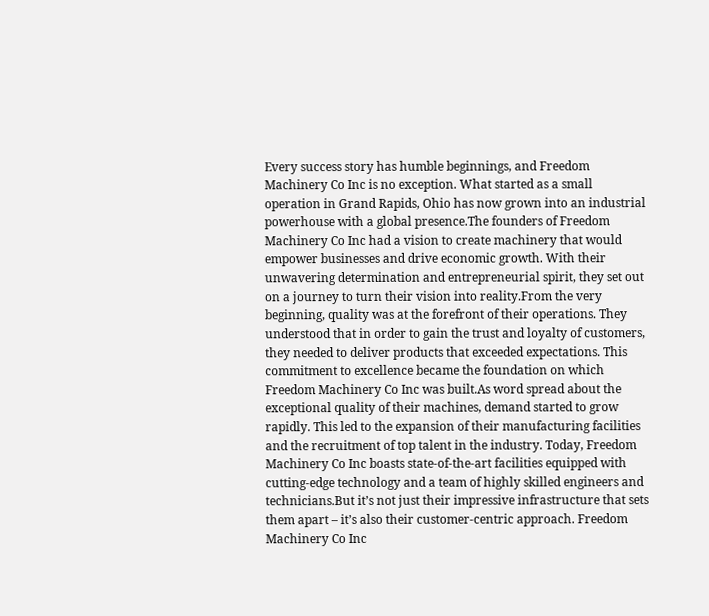Every success story has humble beginnings, and Freedom Machinery Co Inc is no exception. What started as a small operation in Grand Rapids, Ohio has now grown into an industrial powerhouse with a global presence.The founders of Freedom Machinery Co Inc had a vision to create machinery that would empower businesses and drive economic growth. With their unwavering determination and entrepreneurial spirit, they set out on a journey to turn their vision into reality.From the very beginning, quality was at the forefront of their operations. They understood that in order to gain the trust and loyalty of customers, they needed to deliver products that exceeded expectations. This commitment to excellence became the foundation on which Freedom Machinery Co Inc was built.As word spread about the exceptional quality of their machines, demand started to grow rapidly. This led to the expansion of their manufacturing facilities and the recruitment of top talent in the industry. Today, Freedom Machinery Co Inc boasts state-of-the-art facilities equipped with cutting-edge technology and a team of highly skilled engineers and technicians.But it’s not just their impressive infrastructure that sets them apart – it’s also their customer-centric approach. Freedom Machinery Co Inc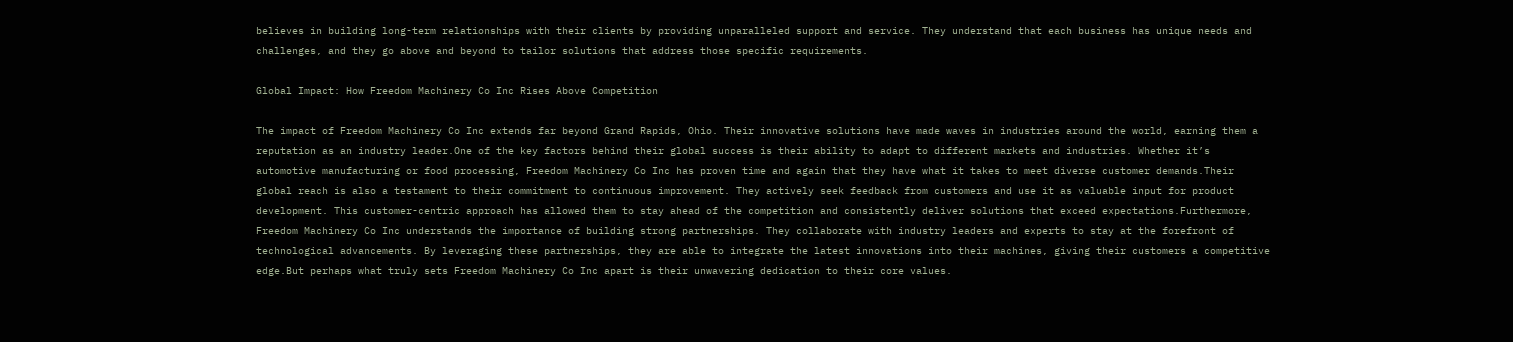believes in building long-term relationships with their clients by providing unparalleled support and service. They understand that each business has unique needs and challenges, and they go above and beyond to tailor solutions that address those specific requirements.

Global Impact: How Freedom Machinery Co Inc Rises Above Competition

The impact of Freedom Machinery Co Inc extends far beyond Grand Rapids, Ohio. Their innovative solutions have made waves in industries around the world, earning them a reputation as an industry leader.One of the key factors behind their global success is their ability to adapt to different markets and industries. Whether it’s automotive manufacturing or food processing, Freedom Machinery Co Inc has proven time and again that they have what it takes to meet diverse customer demands.Their global reach is also a testament to their commitment to continuous improvement. They actively seek feedback from customers and use it as valuable input for product development. This customer-centric approach has allowed them to stay ahead of the competition and consistently deliver solutions that exceed expectations.Furthermore, Freedom Machinery Co Inc understands the importance of building strong partnerships. They collaborate with industry leaders and experts to stay at the forefront of technological advancements. By leveraging these partnerships, they are able to integrate the latest innovations into their machines, giving their customers a competitive edge.But perhaps what truly sets Freedom Machinery Co Inc apart is their unwavering dedication to their core values.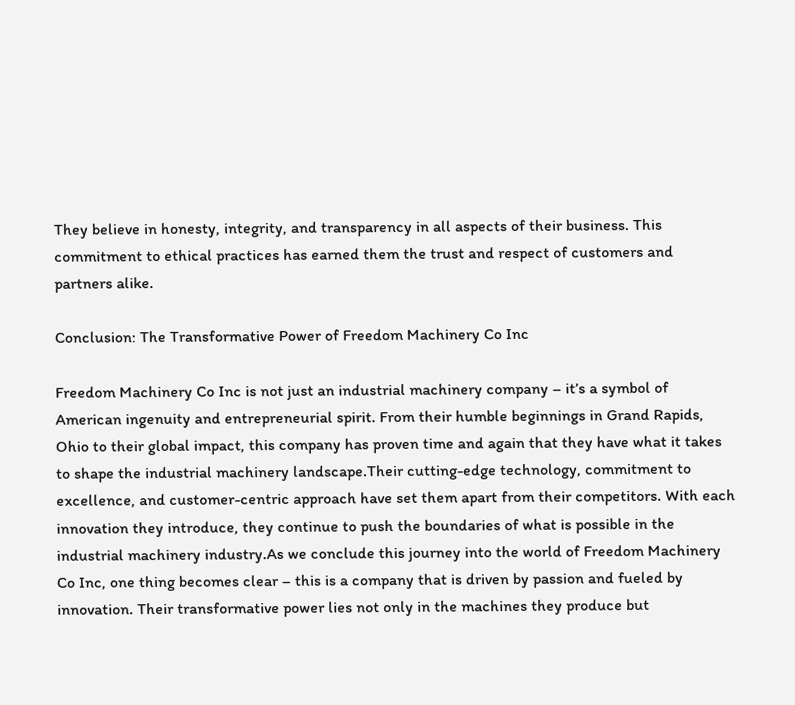They believe in honesty, integrity, and transparency in all aspects of their business. This commitment to ethical practices has earned them the trust and respect of customers and partners alike.

Conclusion: The Transformative Power of Freedom Machinery Co Inc

Freedom Machinery Co Inc is not just an industrial machinery company – it’s a symbol of American ingenuity and entrepreneurial spirit. From their humble beginnings in Grand Rapids, Ohio to their global impact, this company has proven time and again that they have what it takes to shape the industrial machinery landscape.Their cutting-edge technology, commitment to excellence, and customer-centric approach have set them apart from their competitors. With each innovation they introduce, they continue to push the boundaries of what is possible in the industrial machinery industry.As we conclude this journey into the world of Freedom Machinery Co Inc, one thing becomes clear – this is a company that is driven by passion and fueled by innovation. Their transformative power lies not only in the machines they produce but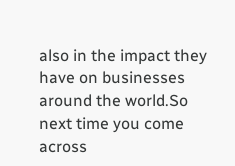also in the impact they have on businesses around the world.So next time you come across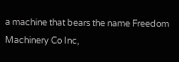a machine that bears the name Freedom Machinery Co Inc,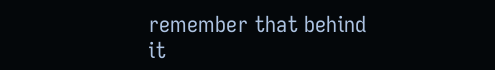remember that behind it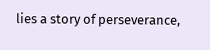lies a story of perseverance,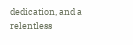dedication, and a relentless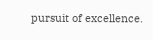pursuit of excellence.